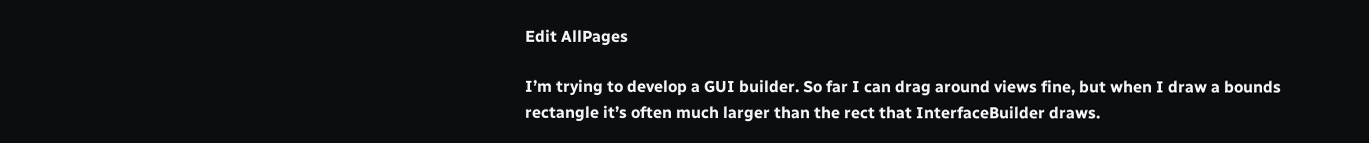Edit AllPages

I’m trying to develop a GUI builder. So far I can drag around views fine, but when I draw a bounds rectangle it’s often much larger than the rect that InterfaceBuilder draws.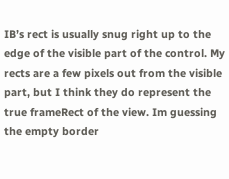IB’s rect is usually snug right up to the edge of the visible part of the control. My rects are a few pixels out from the visible part, but I think they do represent the true frameRect of the view. Im guessing the empty border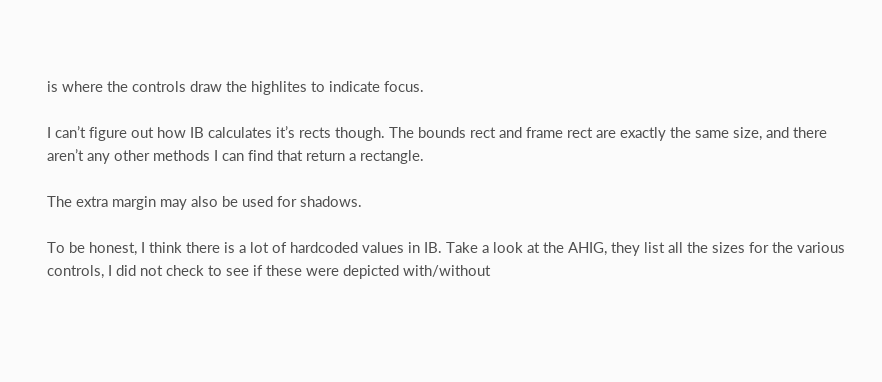is where the controls draw the highlites to indicate focus.

I can’t figure out how IB calculates it’s rects though. The bounds rect and frame rect are exactly the same size, and there aren’t any other methods I can find that return a rectangle.

The extra margin may also be used for shadows.

To be honest, I think there is a lot of hardcoded values in IB. Take a look at the AHIG, they list all the sizes for the various controls, I did not check to see if these were depicted with/without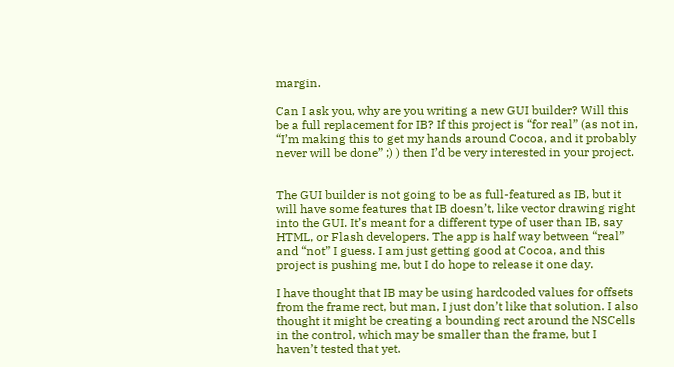margin.

Can I ask you, why are you writing a new GUI builder? Will this be a full replacement for IB? If this project is “for real” (as not in, “I’m making this to get my hands around Cocoa, and it probably never will be done” ;) ) then I’d be very interested in your project.


The GUI builder is not going to be as full-featured as IB, but it will have some features that IB doesn’t, like vector drawing right into the GUI. It’s meant for a different type of user than IB, say HTML, or Flash developers. The app is half way between “real” and “not” I guess. I am just getting good at Cocoa, and this project is pushing me, but I do hope to release it one day.

I have thought that IB may be using hardcoded values for offsets from the frame rect, but man, I just don’t like that solution. I also thought it might be creating a bounding rect around the NSCells in the control, which may be smaller than the frame, but I haven’t tested that yet.